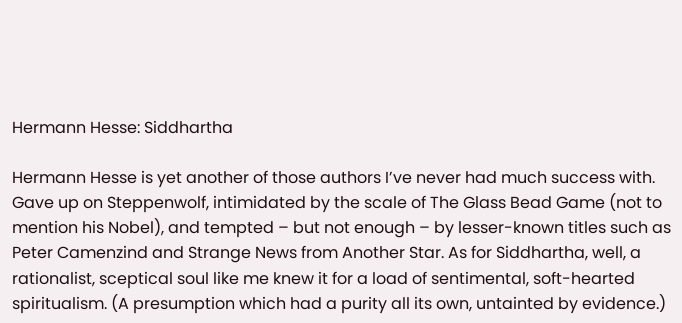Hermann Hesse: Siddhartha

Hermann Hesse is yet another of those authors I’ve never had much success with. Gave up on Steppenwolf, intimidated by the scale of The Glass Bead Game (not to mention his Nobel), and tempted – but not enough – by lesser-known titles such as Peter Camenzind and Strange News from Another Star. As for Siddhartha, well, a rationalist, sceptical soul like me knew it for a load of sentimental, soft-hearted spiritualism. (A presumption which had a purity all its own, untainted by evidence.)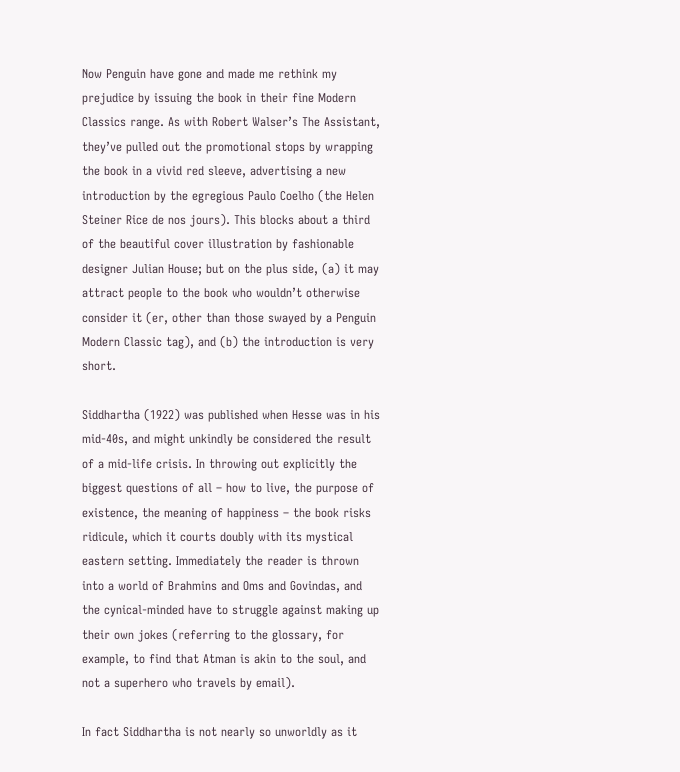Now Penguin have gone and made me rethink my prejudice by issuing the book in their fine Modern Classics range. As with Robert Walser’s The Assistant, they’ve pulled out the promotional stops by wrapping the book in a vivid red sleeve, advertising a new introduction by the egregious Paulo Coelho (the Helen Steiner Rice de nos jours). This blocks about a third of the beautiful cover illustration by fashionable designer Julian House; but on the plus side, (a) it may attract people to the book who wouldn’t otherwise consider it (er, other than those swayed by a Penguin Modern Classic tag), and (b) the introduction is very short.

Siddhartha (1922) was published when Hesse was in his mid-40s, and might unkindly be considered the result of a mid-life crisis. In throwing out explicitly the biggest questions of all – how to live, the purpose of existence, the meaning of happiness – the book risks ridicule, which it courts doubly with its mystical eastern setting. Immediately the reader is thrown into a world of Brahmins and Oms and Govindas, and the cynical-minded have to struggle against making up their own jokes (referring to the glossary, for example, to find that Atman is akin to the soul, and not a superhero who travels by email).

In fact Siddhartha is not nearly so unworldly as it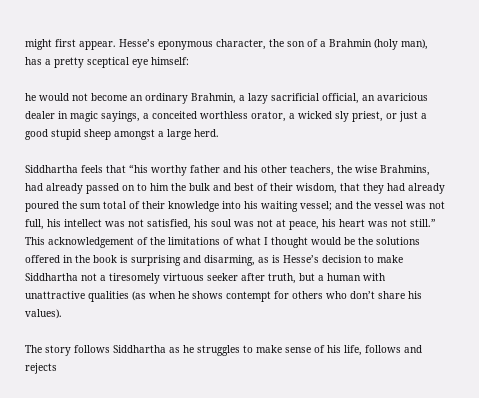might first appear. Hesse’s eponymous character, the son of a Brahmin (holy man), has a pretty sceptical eye himself:

he would not become an ordinary Brahmin, a lazy sacrificial official, an avaricious dealer in magic sayings, a conceited worthless orator, a wicked sly priest, or just a good stupid sheep amongst a large herd.

Siddhartha feels that “his worthy father and his other teachers, the wise Brahmins, had already passed on to him the bulk and best of their wisdom, that they had already poured the sum total of their knowledge into his waiting vessel; and the vessel was not full, his intellect was not satisfied, his soul was not at peace, his heart was not still.” This acknowledgement of the limitations of what I thought would be the solutions offered in the book is surprising and disarming, as is Hesse’s decision to make Siddhartha not a tiresomely virtuous seeker after truth, but a human with unattractive qualities (as when he shows contempt for others who don’t share his values).

The story follows Siddhartha as he struggles to make sense of his life, follows and rejects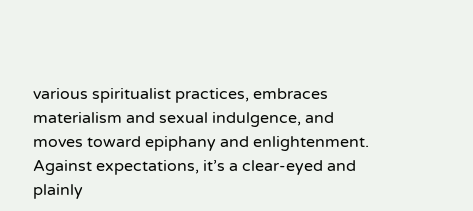various spiritualist practices, embraces materialism and sexual indulgence, and moves toward epiphany and enlightenment. Against expectations, it’s a clear-eyed and plainly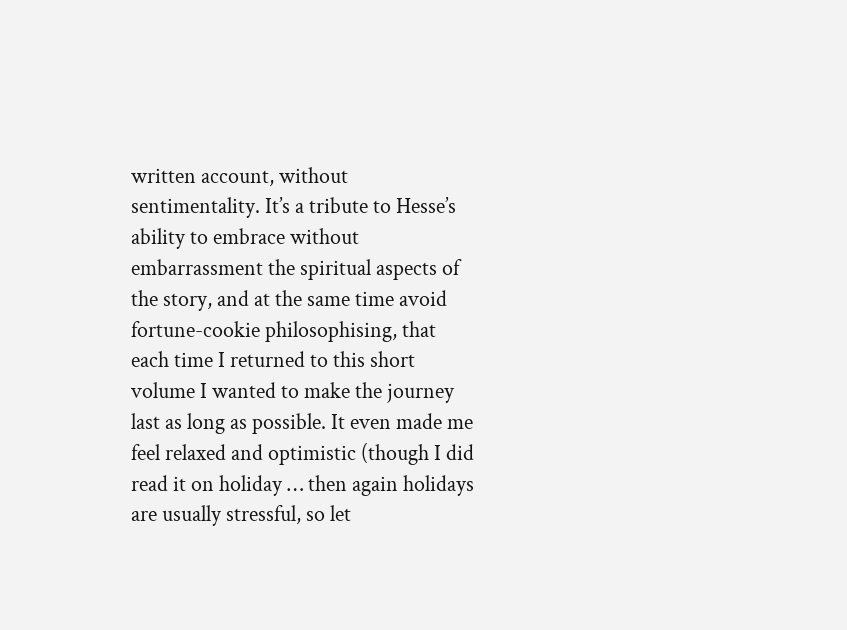written account, without sentimentality. It’s a tribute to Hesse’s ability to embrace without embarrassment the spiritual aspects of the story, and at the same time avoid fortune-cookie philosophising, that each time I returned to this short volume I wanted to make the journey last as long as possible. It even made me feel relaxed and optimistic (though I did read it on holiday … then again holidays are usually stressful, so let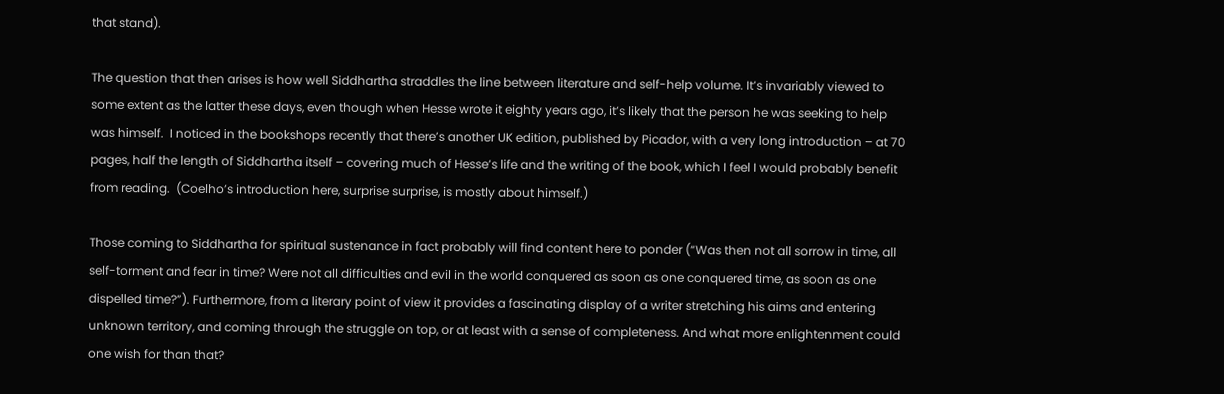that stand).

The question that then arises is how well Siddhartha straddles the line between literature and self-help volume. It’s invariably viewed to some extent as the latter these days, even though when Hesse wrote it eighty years ago, it’s likely that the person he was seeking to help was himself.  I noticed in the bookshops recently that there’s another UK edition, published by Picador, with a very long introduction – at 70 pages, half the length of Siddhartha itself – covering much of Hesse’s life and the writing of the book, which I feel I would probably benefit from reading.  (Coelho’s introduction here, surprise surprise, is mostly about himself.)

Those coming to Siddhartha for spiritual sustenance in fact probably will find content here to ponder (“Was then not all sorrow in time, all self-torment and fear in time? Were not all difficulties and evil in the world conquered as soon as one conquered time, as soon as one dispelled time?”). Furthermore, from a literary point of view it provides a fascinating display of a writer stretching his aims and entering unknown territory, and coming through the struggle on top, or at least with a sense of completeness. And what more enlightenment could one wish for than that?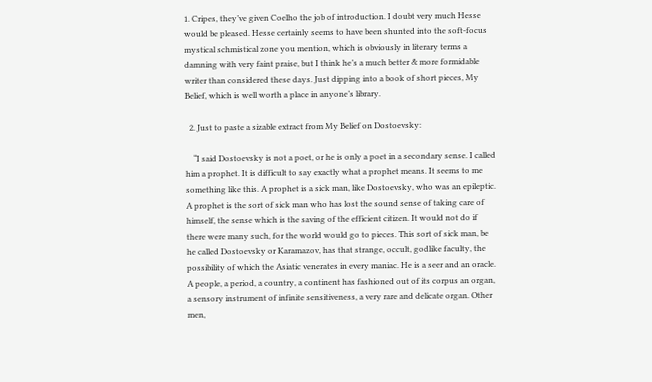1. Cripes, they’ve given Coelho the job of introduction. I doubt very much Hesse would be pleased. Hesse certainly seems to have been shunted into the soft-focus mystical schmistical zone you mention, which is obviously in literary terms a damning with very faint praise, but I think he’s a much better & more formidable writer than considered these days. Just dipping into a book of short pieces, My Belief, which is well worth a place in anyone’s library.

  2. Just to paste a sizable extract from My Belief on Dostoevsky:

    “I said Dostoevsky is not a poet, or he is only a poet in a secondary sense. I called him a prophet. It is difficult to say exactly what a prophet means. It seems to me something like this. A prophet is a sick man, like Dostoevsky, who was an epileptic. A prophet is the sort of sick man who has lost the sound sense of taking care of himself, the sense which is the saving of the efficient citizen. It would not do if there were many such, for the world would go to pieces. This sort of sick man, be he called Dostoevsky or Karamazov, has that strange, occult, godlike faculty, the possibility of which the Asiatic venerates in every maniac. He is a seer and an oracle. A people, a period, a country, a continent has fashioned out of its corpus an organ, a sensory instrument of infinite sensitiveness, a very rare and delicate organ. Other men,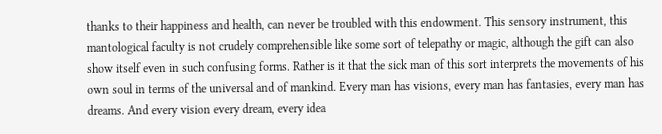thanks to their happiness and health, can never be troubled with this endowment. This sensory instrument, this mantological faculty is not crudely comprehensible like some sort of telepathy or magic, although the gift can also show itself even in such confusing forms. Rather is it that the sick man of this sort interprets the movements of his own soul in terms of the universal and of mankind. Every man has visions, every man has fantasies, every man has dreams. And every vision every dream, every idea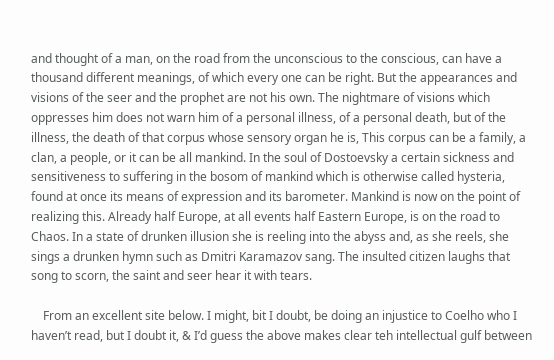and thought of a man, on the road from the unconscious to the conscious, can have a thousand different meanings, of which every one can be right. But the appearances and visions of the seer and the prophet are not his own. The nightmare of visions which oppresses him does not warn him of a personal illness, of a personal death, but of the illness, the death of that corpus whose sensory organ he is, This corpus can be a family, a clan, a people, or it can be all mankind. In the soul of Dostoevsky a certain sickness and sensitiveness to suffering in the bosom of mankind which is otherwise called hysteria, found at once its means of expression and its barometer. Mankind is now on the point of realizing this. Already half Europe, at all events half Eastern Europe, is on the road to Chaos. In a state of drunken illusion she is reeling into the abyss and, as she reels, she sings a drunken hymn such as Dmitri Karamazov sang. The insulted citizen laughs that song to scorn, the saint and seer hear it with tears.

    From an excellent site below. I might, bit I doubt, be doing an injustice to Coelho who I haven’t read, but I doubt it, & I’d guess the above makes clear teh intellectual gulf between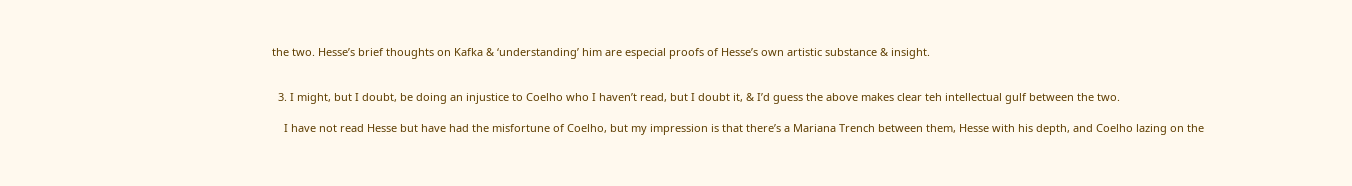the two. Hesse’s brief thoughts on Kafka & ‘understanding’ him are especial proofs of Hesse’s own artistic substance & insight.


  3. I might, but I doubt, be doing an injustice to Coelho who I haven’t read, but I doubt it, & I’d guess the above makes clear teh intellectual gulf between the two.

    I have not read Hesse but have had the misfortune of Coelho, but my impression is that there’s a Mariana Trench between them, Hesse with his depth, and Coelho lazing on the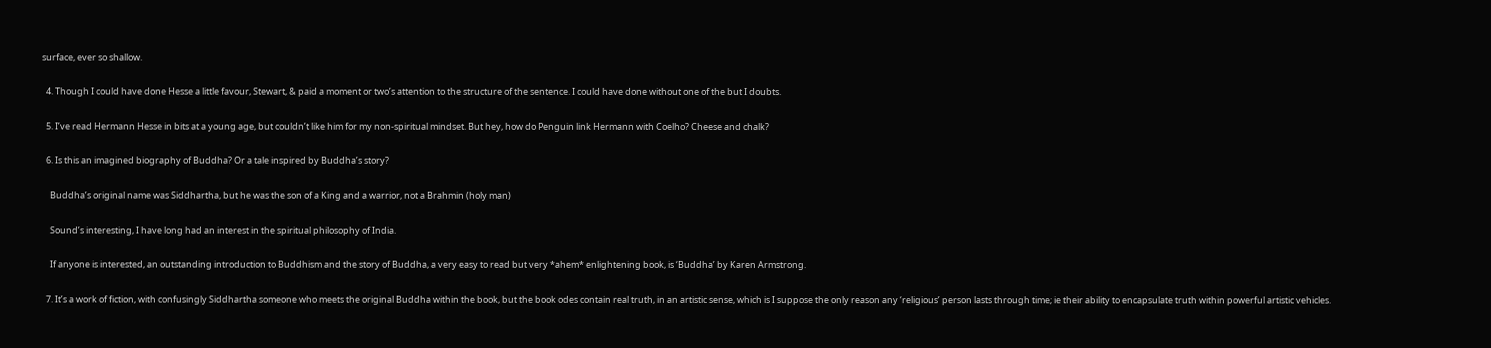surface, ever so shallow.

  4. Though I could have done Hesse a little favour, Stewart, & paid a moment or two’s attention to the structure of the sentence. I could have done without one of the but I doubts.

  5. I’ve read Hermann Hesse in bits at a young age, but couldn’t like him for my non-spiritual mindset. But hey, how do Penguin link Hermann with Coelho? Cheese and chalk?

  6. Is this an imagined biography of Buddha? Or a tale inspired by Buddha’s story?

    Buddha’s original name was Siddhartha, but he was the son of a King and a warrior, not a Brahmin (holy man)

    Sound’s interesting, I have long had an interest in the spiritual philosophy of India.

    If anyone is interested, an outstanding introduction to Buddhism and the story of Buddha, a very easy to read but very *ahem* enlightening book, is ‘Buddha’ by Karen Armstrong.

  7. It’s a work of fiction, with confusingly Siddhartha someone who meets the original Buddha within the book, but the book odes contain real truth, in an artistic sense, which is I suppose the only reason any ‘religious’ person lasts through time; ie their ability to encapsulate truth within powerful artistic vehicles.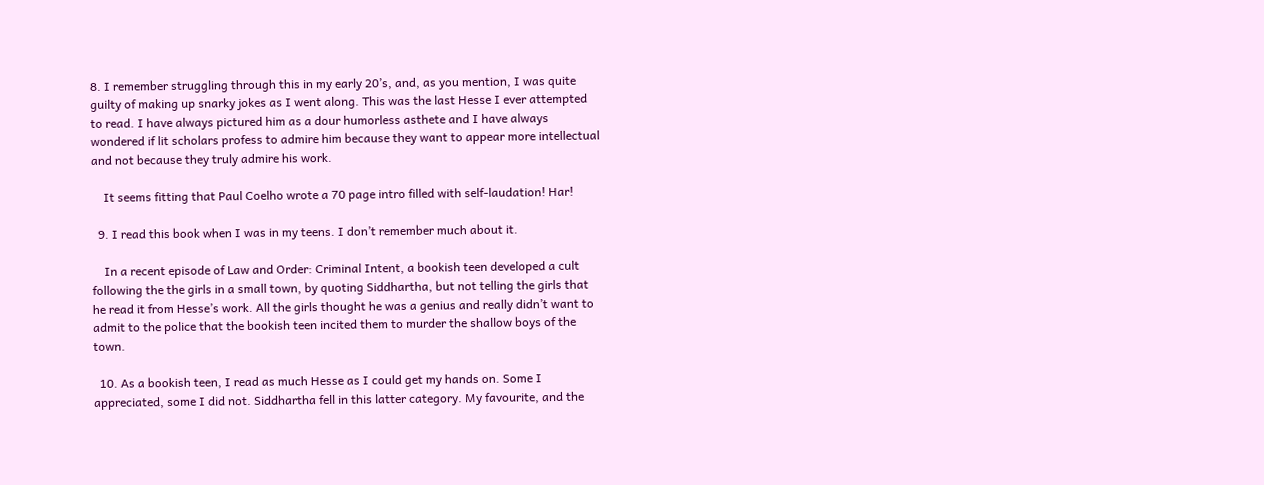8. I remember struggling through this in my early 20’s, and, as you mention, I was quite guilty of making up snarky jokes as I went along. This was the last Hesse I ever attempted to read. I have always pictured him as a dour humorless asthete and I have always wondered if lit scholars profess to admire him because they want to appear more intellectual and not because they truly admire his work.

    It seems fitting that Paul Coelho wrote a 70 page intro filled with self-laudation! Har!

  9. I read this book when I was in my teens. I don’t remember much about it.

    In a recent episode of Law and Order: Criminal Intent, a bookish teen developed a cult following the the girls in a small town, by quoting Siddhartha, but not telling the girls that he read it from Hesse’s work. All the girls thought he was a genius and really didn’t want to admit to the police that the bookish teen incited them to murder the shallow boys of the town.

  10. As a bookish teen, I read as much Hesse as I could get my hands on. Some I appreciated, some I did not. Siddhartha fell in this latter category. My favourite, and the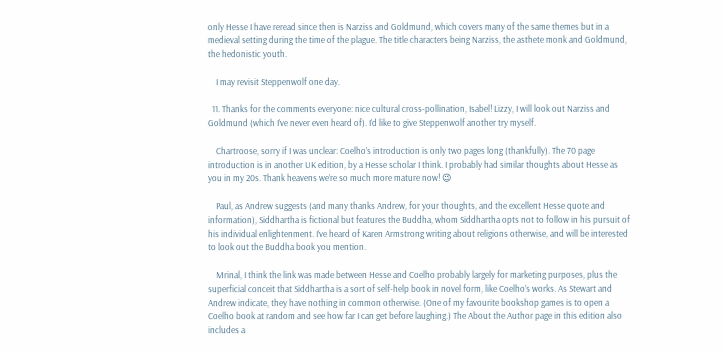only Hesse I have reread since then is Narziss and Goldmund, which covers many of the same themes but in a medieval setting during the time of the plague. The title characters being Narziss, the asthete monk and Goldmund, the hedonistic youth.

    I may revisit Steppenwolf one day.

  11. Thanks for the comments everyone: nice cultural cross-pollination, Isabel! Lizzy, I will look out Narziss and Goldmund (which I’ve never even heard of). I’d like to give Steppenwolf another try myself.

    Chartroose, sorry if I was unclear: Coelho’s introduction is only two pages long (thankfully). The 70 page introduction is in another UK edition, by a Hesse scholar I think. I probably had similar thoughts about Hesse as you in my 20s. Thank heavens we’re so much more mature now! 😉

    Paul, as Andrew suggests (and many thanks Andrew, for your thoughts, and the excellent Hesse quote and information), Siddhartha is fictional but features the Buddha, whom Siddhartha opts not to follow in his pursuit of his individual enlightenment. I’ve heard of Karen Armstrong writing about religions otherwise, and will be interested to look out the Buddha book you mention.

    Mrinal, I think the link was made between Hesse and Coelho probably largely for marketing purposes, plus the superficial conceit that Siddhartha is a sort of self-help book in novel form, like Coelho’s works. As Stewart and Andrew indicate, they have nothing in common otherwise. (One of my favourite bookshop games is to open a Coelho book at random and see how far I can get before laughing.) The About the Author page in this edition also includes a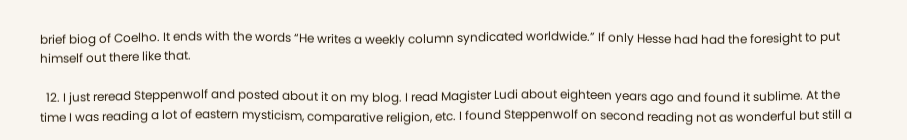brief biog of Coelho. It ends with the words “He writes a weekly column syndicated worldwide.” If only Hesse had had the foresight to put himself out there like that.

  12. I just reread Steppenwolf and posted about it on my blog. I read Magister Ludi about eighteen years ago and found it sublime. At the time I was reading a lot of eastern mysticism, comparative religion, etc. I found Steppenwolf on second reading not as wonderful but still a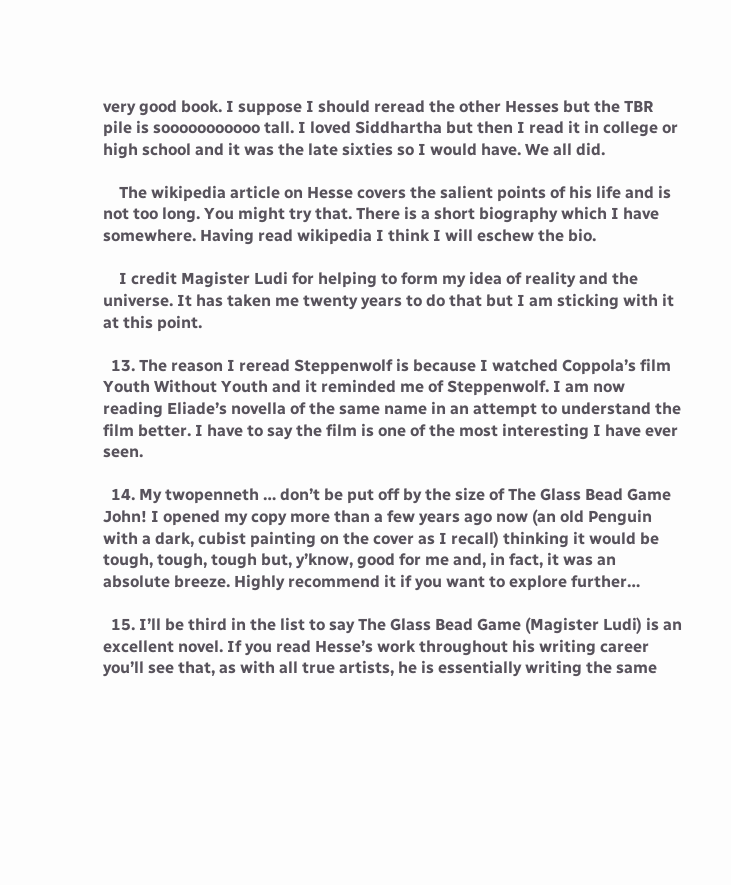very good book. I suppose I should reread the other Hesses but the TBR pile is sooooooooooo tall. I loved Siddhartha but then I read it in college or high school and it was the late sixties so I would have. We all did.

    The wikipedia article on Hesse covers the salient points of his life and is not too long. You might try that. There is a short biography which I have somewhere. Having read wikipedia I think I will eschew the bio.

    I credit Magister Ludi for helping to form my idea of reality and the universe. It has taken me twenty years to do that but I am sticking with it at this point.

  13. The reason I reread Steppenwolf is because I watched Coppola’s film Youth Without Youth and it reminded me of Steppenwolf. I am now reading Eliade’s novella of the same name in an attempt to understand the film better. I have to say the film is one of the most interesting I have ever seen.

  14. My twopenneth … don’t be put off by the size of The Glass Bead Game John! I opened my copy more than a few years ago now (an old Penguin with a dark, cubist painting on the cover as I recall) thinking it would be tough, tough, tough but, y’know, good for me and, in fact, it was an absolute breeze. Highly recommend it if you want to explore further…

  15. I’ll be third in the list to say The Glass Bead Game (Magister Ludi) is an excellent novel. If you read Hesse’s work throughout his writing career you’ll see that, as with all true artists, he is essentially writing the same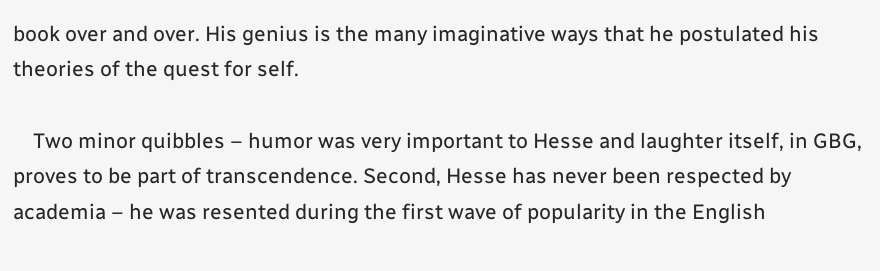book over and over. His genius is the many imaginative ways that he postulated his theories of the quest for self.

    Two minor quibbles – humor was very important to Hesse and laughter itself, in GBG, proves to be part of transcendence. Second, Hesse has never been respected by academia – he was resented during the first wave of popularity in the English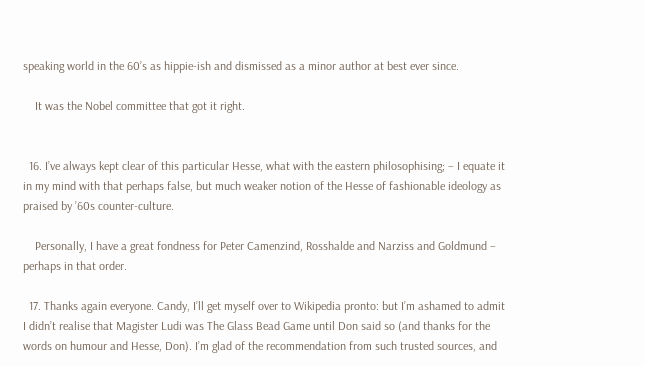speaking world in the 60’s as hippie-ish and dismissed as a minor author at best ever since.

    It was the Nobel committee that got it right.


  16. I’ve always kept clear of this particular Hesse, what with the eastern philosophising; – I equate it in my mind with that perhaps false, but much weaker notion of the Hesse of fashionable ideology as praised by ’60s counter-culture.

    Personally, I have a great fondness for Peter Camenzind, Rosshalde and Narziss and Goldmund – perhaps in that order.

  17. Thanks again everyone. Candy, I’ll get myself over to Wikipedia pronto: but I’m ashamed to admit I didn’t realise that Magister Ludi was The Glass Bead Game until Don said so (and thanks for the words on humour and Hesse, Don). I’m glad of the recommendation from such trusted sources, and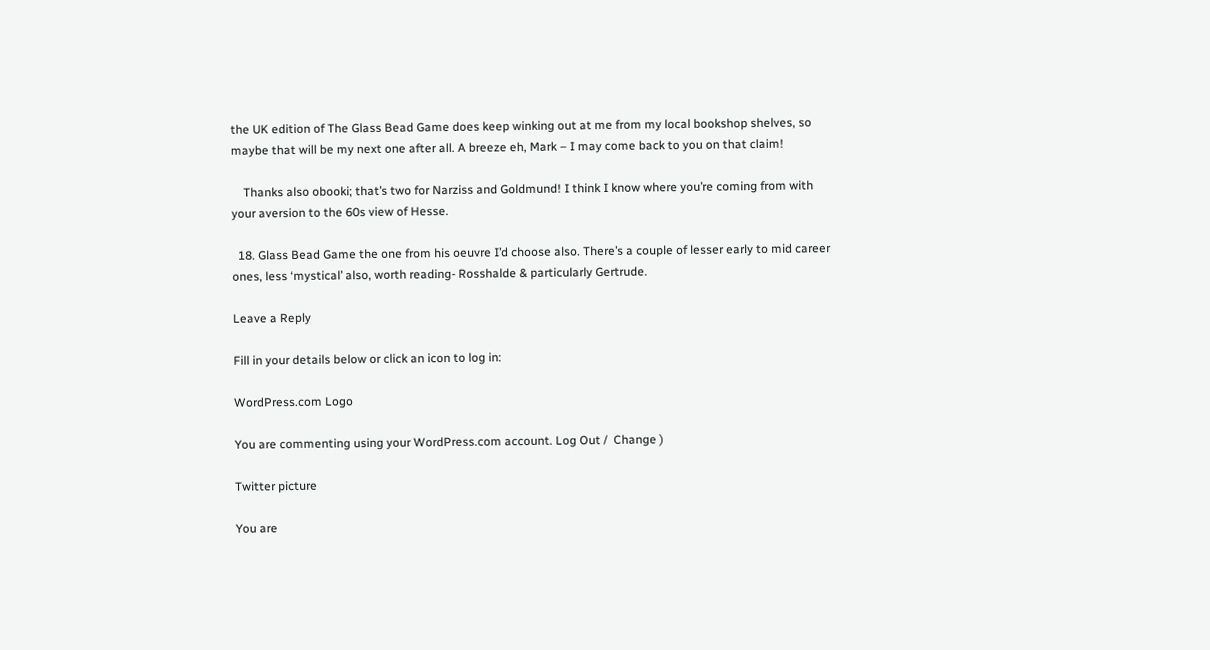the UK edition of The Glass Bead Game does keep winking out at me from my local bookshop shelves, so maybe that will be my next one after all. A breeze eh, Mark – I may come back to you on that claim!

    Thanks also obooki; that’s two for Narziss and Goldmund! I think I know where you’re coming from with your aversion to the 60s view of Hesse.

  18. Glass Bead Game the one from his oeuvre I’d choose also. There’s a couple of lesser early to mid career ones, less ‘mystical’ also, worth reading- Rosshalde & particularly Gertrude.

Leave a Reply

Fill in your details below or click an icon to log in:

WordPress.com Logo

You are commenting using your WordPress.com account. Log Out /  Change )

Twitter picture

You are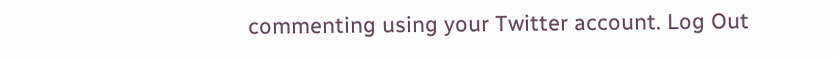commenting using your Twitter account. Log Out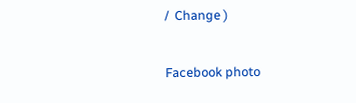/  Change )

Facebook photo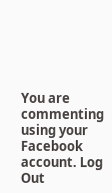You are commenting using your Facebook account. Log Out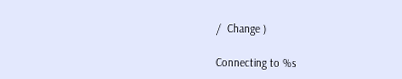/  Change )

Connecting to %s